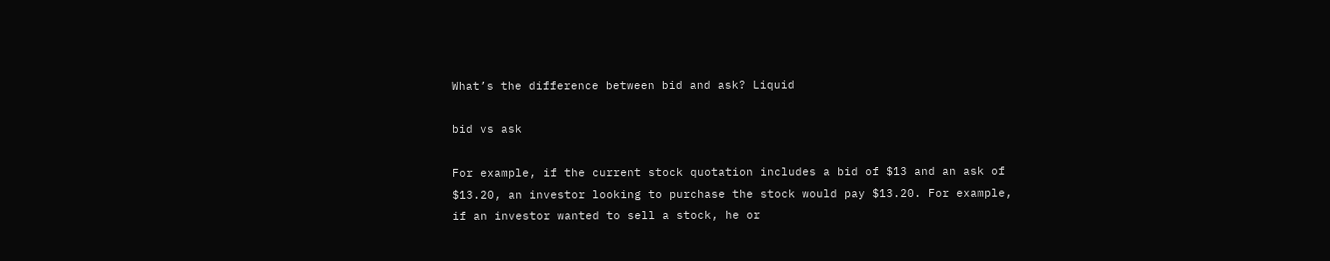What’s the difference between bid and ask? Liquid

bid vs ask

For example, if the current stock quotation includes a bid of $13 and an ask of $13.20, an investor looking to purchase the stock would pay $13.20. For example, if an investor wanted to sell a stock, he or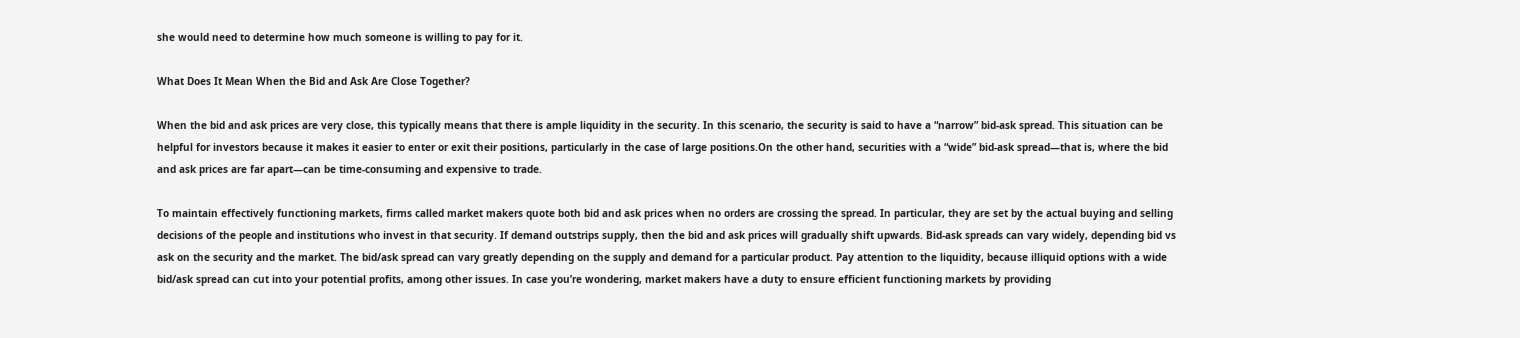she would need to determine how much someone is willing to pay for it.

What Does It Mean When the Bid and Ask Are Close Together?

When the bid and ask prices are very close, this typically means that there is ample liquidity in the security. In this scenario, the security is said to have a “narrow” bid-ask spread. This situation can be helpful for investors because it makes it easier to enter or exit their positions, particularly in the case of large positions.On the other hand, securities with a “wide” bid-ask spread—that is, where the bid and ask prices are far apart—can be time-consuming and expensive to trade.

To maintain effectively functioning markets, firms called market makers quote both bid and ask prices when no orders are crossing the spread. In particular, they are set by the actual buying and selling decisions of the people and institutions who invest in that security. If demand outstrips supply, then the bid and ask prices will gradually shift upwards. Bid-ask spreads can vary widely, depending bid vs ask on the security and the market. The bid/ask spread can vary greatly depending on the supply and demand for a particular product. Pay attention to the liquidity, because illiquid options with a wide bid/ask spread can cut into your potential profits, among other issues. In case you’re wondering, market makers have a duty to ensure efficient functioning markets by providing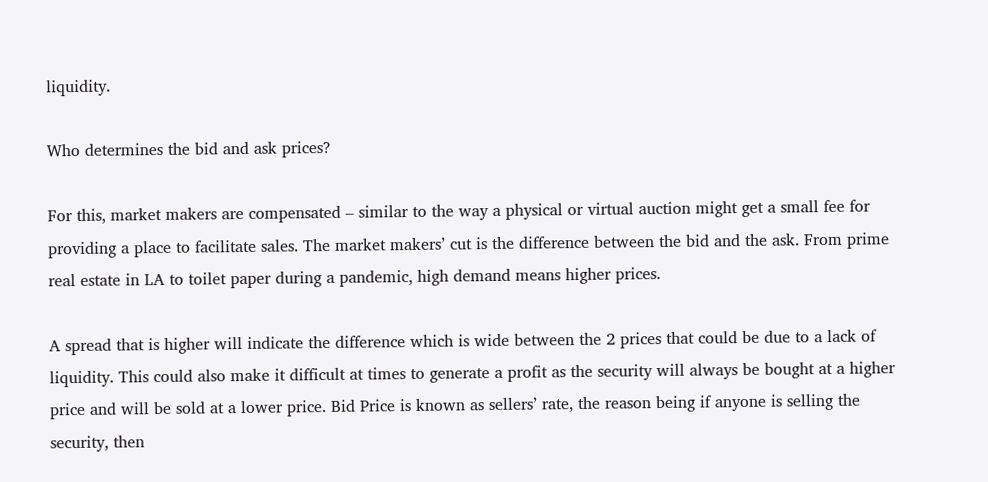liquidity.

Who determines the bid and ask prices?

For this, market makers are compensated – similar to the way a physical or virtual auction might get a small fee for providing a place to facilitate sales. The market makers’ cut is the difference between the bid and the ask. From prime real estate in LA to toilet paper during a pandemic, high demand means higher prices.

A spread that is higher will indicate the difference which is wide between the 2 prices that could be due to a lack of liquidity. This could also make it difficult at times to generate a profit as the security will always be bought at a higher price and will be sold at a lower price. Bid Price is known as sellers’ rate, the reason being if anyone is selling the security, then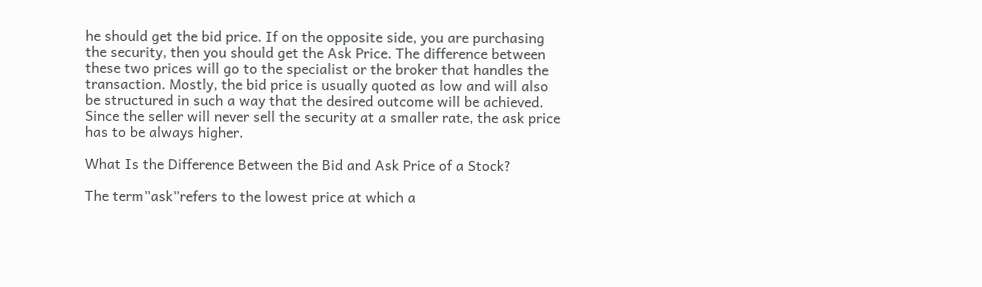he should get the bid price. If on the opposite side, you are purchasing the security, then you should get the Ask Price. The difference between these two prices will go to the specialist or the broker that handles the transaction. Mostly, the bid price is usually quoted as low and will also be structured in such a way that the desired outcome will be achieved. Since the seller will never sell the security at a smaller rate, the ask price has to be always higher.

What Is the Difference Between the Bid and Ask Price of a Stock?

The term”ask”refers to the lowest price at which a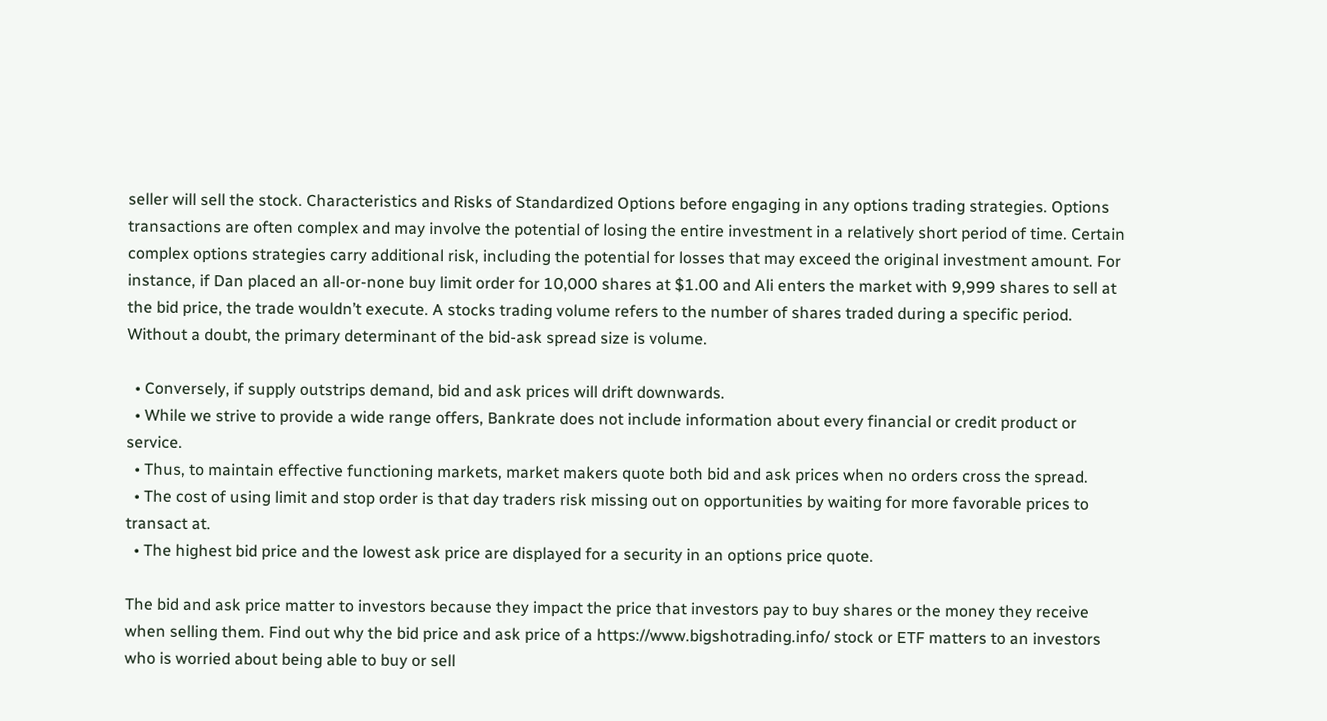seller will sell the stock. Characteristics and Risks of Standardized Options before engaging in any options trading strategies. Options transactions are often complex and may involve the potential of losing the entire investment in a relatively short period of time. Certain complex options strategies carry additional risk, including the potential for losses that may exceed the original investment amount. For instance, if Dan placed an all-or-none buy limit order for 10,000 shares at $1.00 and Ali enters the market with 9,999 shares to sell at the bid price, the trade wouldn’t execute. A stocks trading volume refers to the number of shares traded during a specific period. Without a doubt, the primary determinant of the bid-ask spread size is volume.

  • Conversely, if supply outstrips demand, bid and ask prices will drift downwards.
  • While we strive to provide a wide range offers, Bankrate does not include information about every financial or credit product or service.
  • Thus, to maintain effective functioning markets, market makers quote both bid and ask prices when no orders cross the spread.
  • The cost of using limit and stop order is that day traders risk missing out on opportunities by waiting for more favorable prices to transact at.
  • The highest bid price and the lowest ask price are displayed for a security in an options price quote.

The bid and ask price matter to investors because they impact the price that investors pay to buy shares or the money they receive when selling them. Find out why the bid price and ask price of a https://www.bigshotrading.info/ stock or ETF matters to an investors who is worried about being able to buy or sell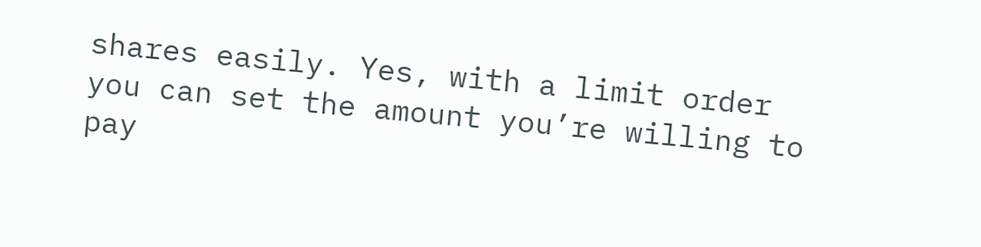shares easily. Yes, with a limit order you can set the amount you’re willing to pay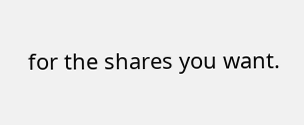for the shares you want.